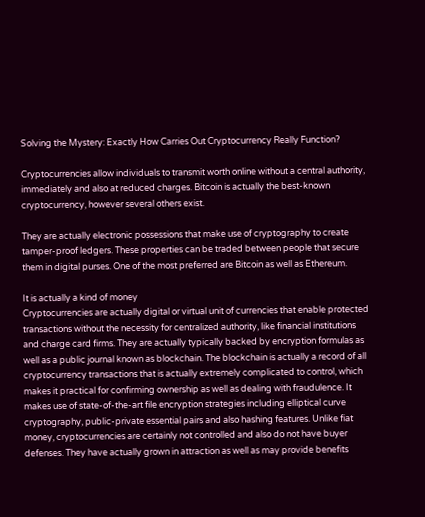Solving the Mystery: Exactly How Carries Out Cryptocurrency Really Function?

Cryptocurrencies allow individuals to transmit worth online without a central authority, immediately and also at reduced charges. Bitcoin is actually the best-known cryptocurrency, however several others exist.

They are actually electronic possessions that make use of cryptography to create tamper-proof ledgers. These properties can be traded between people that secure them in digital purses. One of the most preferred are Bitcoin as well as Ethereum.

It is actually a kind of money
Cryptocurrencies are actually digital or virtual unit of currencies that enable protected transactions without the necessity for centralized authority, like financial institutions and charge card firms. They are actually typically backed by encryption formulas as well as a public journal known as blockchain. The blockchain is actually a record of all cryptocurrency transactions that is actually extremely complicated to control, which makes it practical for confirming ownership as well as dealing with fraudulence. It makes use of state-of-the-art file encryption strategies including elliptical curve cryptography, public-private essential pairs and also hashing features. Unlike fiat money, cryptocurrencies are certainly not controlled and also do not have buyer defenses. They have actually grown in attraction as well as may provide benefits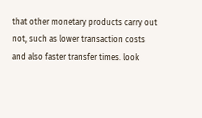that other monetary products carry out not, such as lower transaction costs and also faster transfer times. look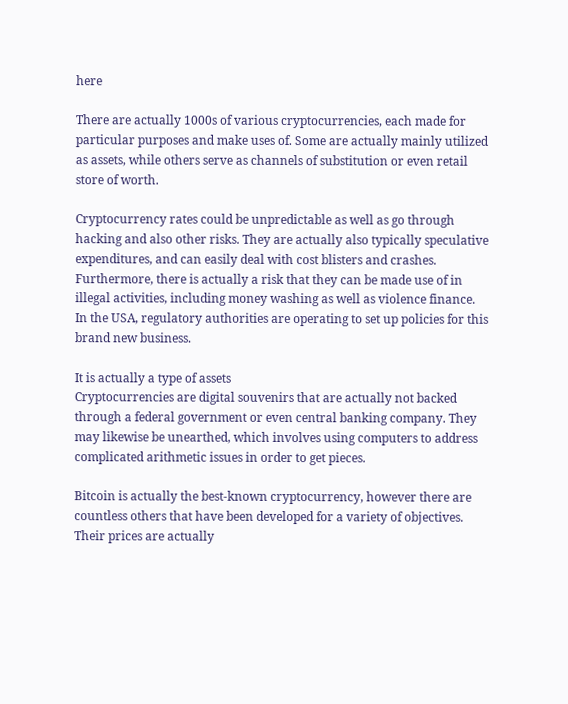here

There are actually 1000s of various cryptocurrencies, each made for particular purposes and make uses of. Some are actually mainly utilized as assets, while others serve as channels of substitution or even retail store of worth.

Cryptocurrency rates could be unpredictable as well as go through hacking and also other risks. They are actually also typically speculative expenditures, and can easily deal with cost blisters and crashes. Furthermore, there is actually a risk that they can be made use of in illegal activities, including money washing as well as violence finance. In the USA, regulatory authorities are operating to set up policies for this brand new business.

It is actually a type of assets
Cryptocurrencies are digital souvenirs that are actually not backed through a federal government or even central banking company. They may likewise be unearthed, which involves using computers to address complicated arithmetic issues in order to get pieces.

Bitcoin is actually the best-known cryptocurrency, however there are countless others that have been developed for a variety of objectives. Their prices are actually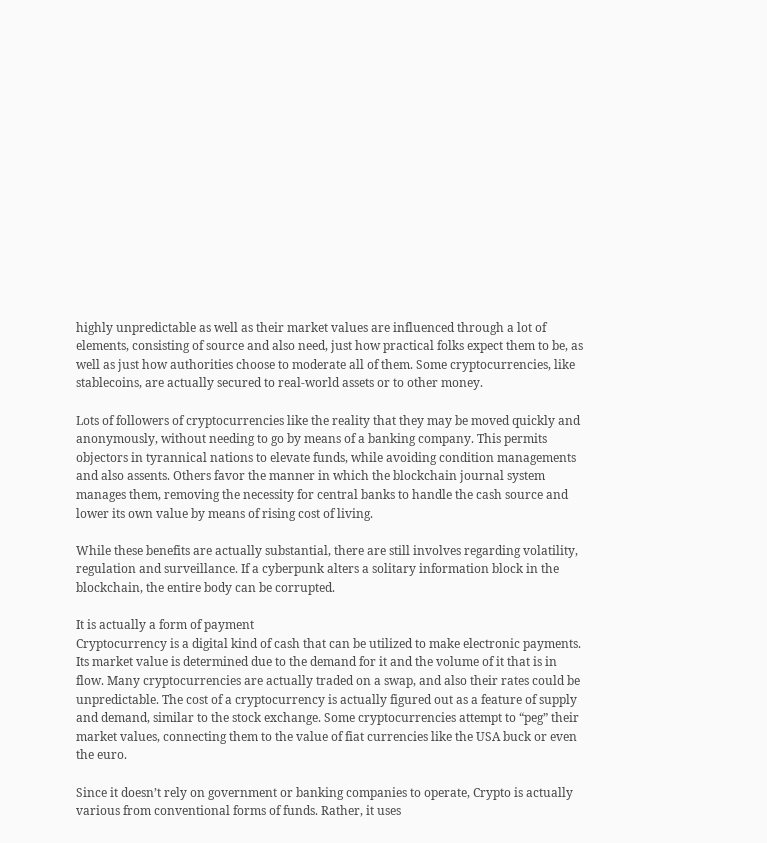highly unpredictable as well as their market values are influenced through a lot of elements, consisting of source and also need, just how practical folks expect them to be, as well as just how authorities choose to moderate all of them. Some cryptocurrencies, like stablecoins, are actually secured to real-world assets or to other money.

Lots of followers of cryptocurrencies like the reality that they may be moved quickly and anonymously, without needing to go by means of a banking company. This permits objectors in tyrannical nations to elevate funds, while avoiding condition managements and also assents. Others favor the manner in which the blockchain journal system manages them, removing the necessity for central banks to handle the cash source and lower its own value by means of rising cost of living.

While these benefits are actually substantial, there are still involves regarding volatility, regulation and surveillance. If a cyberpunk alters a solitary information block in the blockchain, the entire body can be corrupted.

It is actually a form of payment
Cryptocurrency is a digital kind of cash that can be utilized to make electronic payments. Its market value is determined due to the demand for it and the volume of it that is in flow. Many cryptocurrencies are actually traded on a swap, and also their rates could be unpredictable. The cost of a cryptocurrency is actually figured out as a feature of supply and demand, similar to the stock exchange. Some cryptocurrencies attempt to “peg” their market values, connecting them to the value of fiat currencies like the USA buck or even the euro.

Since it doesn’t rely on government or banking companies to operate, Crypto is actually various from conventional forms of funds. Rather, it uses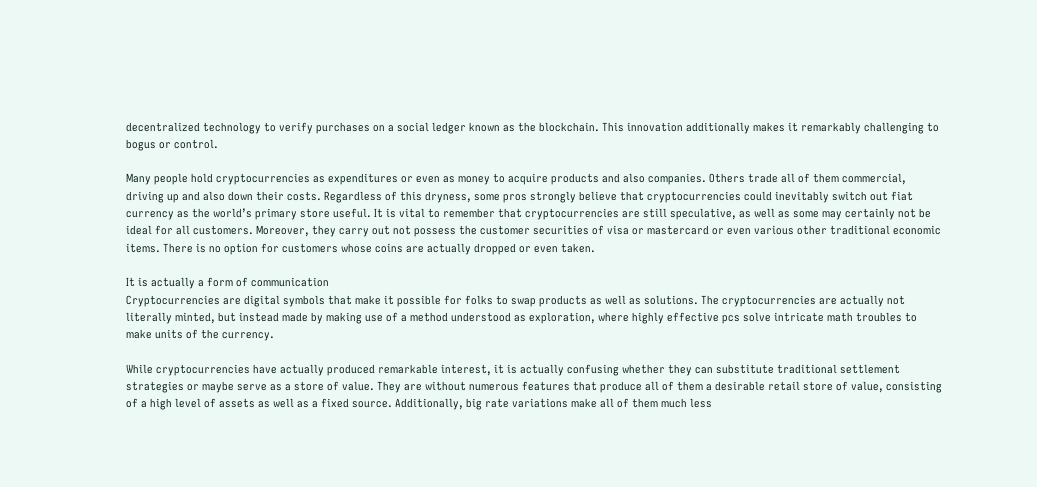decentralized technology to verify purchases on a social ledger known as the blockchain. This innovation additionally makes it remarkably challenging to bogus or control.

Many people hold cryptocurrencies as expenditures or even as money to acquire products and also companies. Others trade all of them commercial, driving up and also down their costs. Regardless of this dryness, some pros strongly believe that cryptocurrencies could inevitably switch out fiat currency as the world’s primary store useful. It is vital to remember that cryptocurrencies are still speculative, as well as some may certainly not be ideal for all customers. Moreover, they carry out not possess the customer securities of visa or mastercard or even various other traditional economic items. There is no option for customers whose coins are actually dropped or even taken.

It is actually a form of communication
Cryptocurrencies are digital symbols that make it possible for folks to swap products as well as solutions. The cryptocurrencies are actually not literally minted, but instead made by making use of a method understood as exploration, where highly effective pcs solve intricate math troubles to make units of the currency.

While cryptocurrencies have actually produced remarkable interest, it is actually confusing whether they can substitute traditional settlement strategies or maybe serve as a store of value. They are without numerous features that produce all of them a desirable retail store of value, consisting of a high level of assets as well as a fixed source. Additionally, big rate variations make all of them much less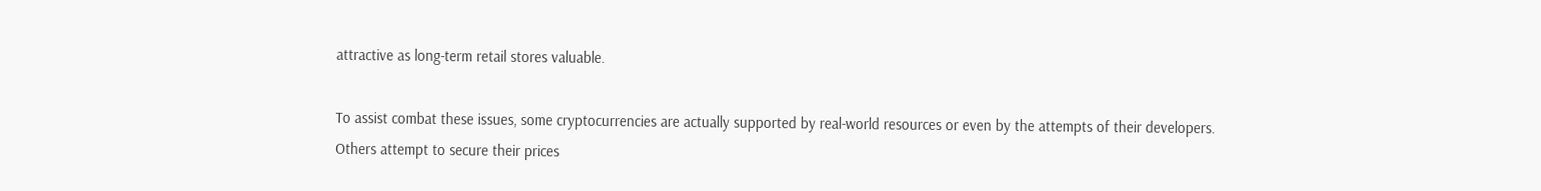attractive as long-term retail stores valuable.

To assist combat these issues, some cryptocurrencies are actually supported by real-world resources or even by the attempts of their developers. Others attempt to secure their prices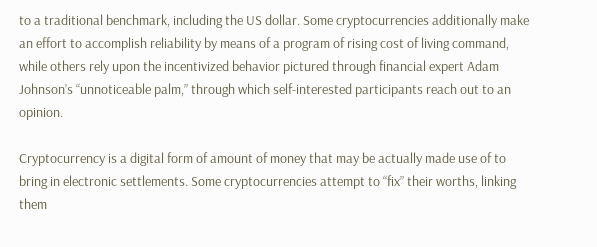to a traditional benchmark, including the US dollar. Some cryptocurrencies additionally make an effort to accomplish reliability by means of a program of rising cost of living command, while others rely upon the incentivized behavior pictured through financial expert Adam Johnson’s “unnoticeable palm,” through which self-interested participants reach out to an opinion.

Cryptocurrency is a digital form of amount of money that may be actually made use of to bring in electronic settlements. Some cryptocurrencies attempt to “fix” their worths, linking them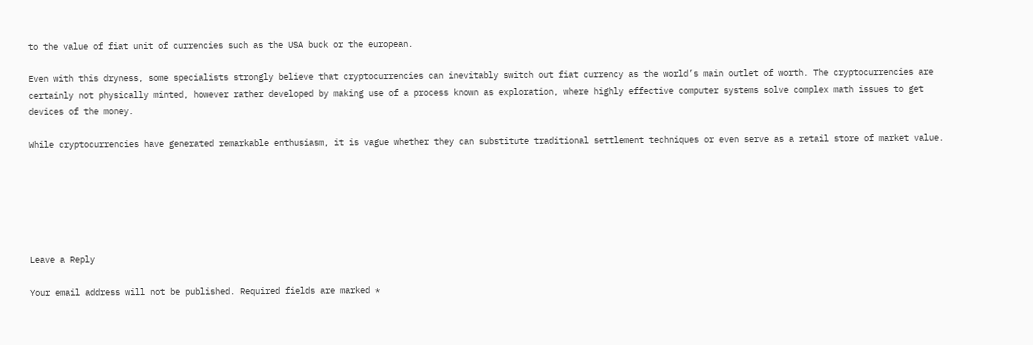to the value of fiat unit of currencies such as the USA buck or the european.

Even with this dryness, some specialists strongly believe that cryptocurrencies can inevitably switch out fiat currency as the world’s main outlet of worth. The cryptocurrencies are certainly not physically minted, however rather developed by making use of a process known as exploration, where highly effective computer systems solve complex math issues to get devices of the money.

While cryptocurrencies have generated remarkable enthusiasm, it is vague whether they can substitute traditional settlement techniques or even serve as a retail store of market value.






Leave a Reply

Your email address will not be published. Required fields are marked *